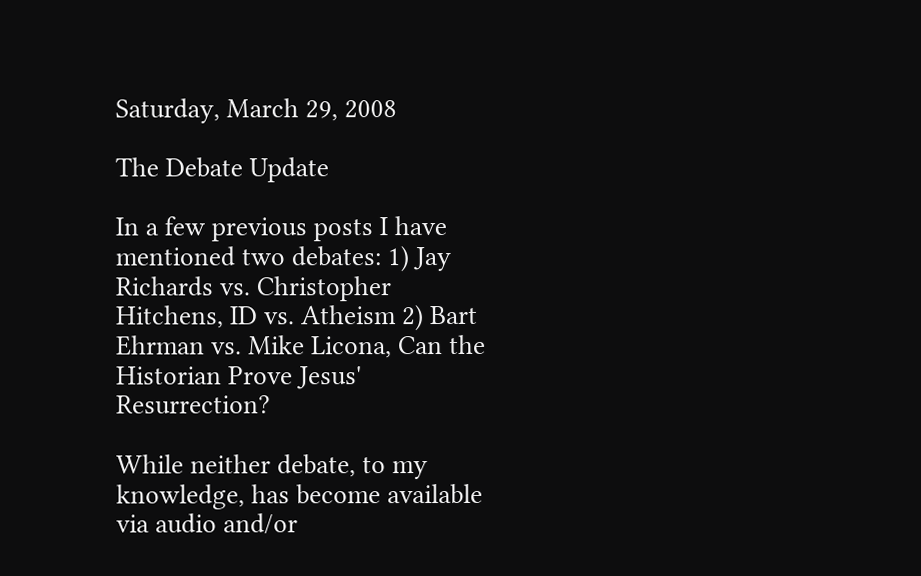Saturday, March 29, 2008

The Debate Update

In a few previous posts I have mentioned two debates: 1) Jay Richards vs. Christopher Hitchens, ID vs. Atheism 2) Bart Ehrman vs. Mike Licona, Can the Historian Prove Jesus' Resurrection?

While neither debate, to my knowledge, has become available via audio and/or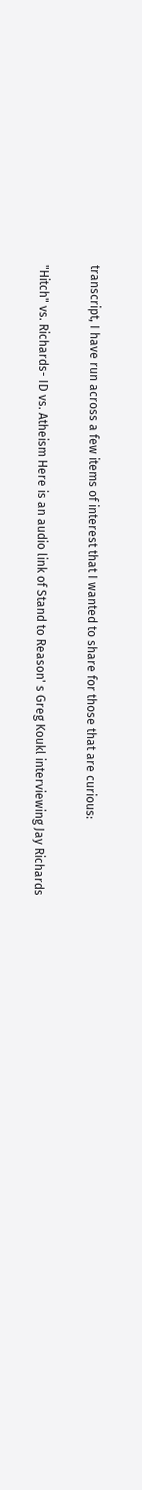transcript, I have run across a few items of interest that I wanted to share for those that are curious:

"Hitch" vs. Richards- ID vs. Atheism Here is an audio link of Stand to Reason' s Greg Koukl interviewing Jay Richards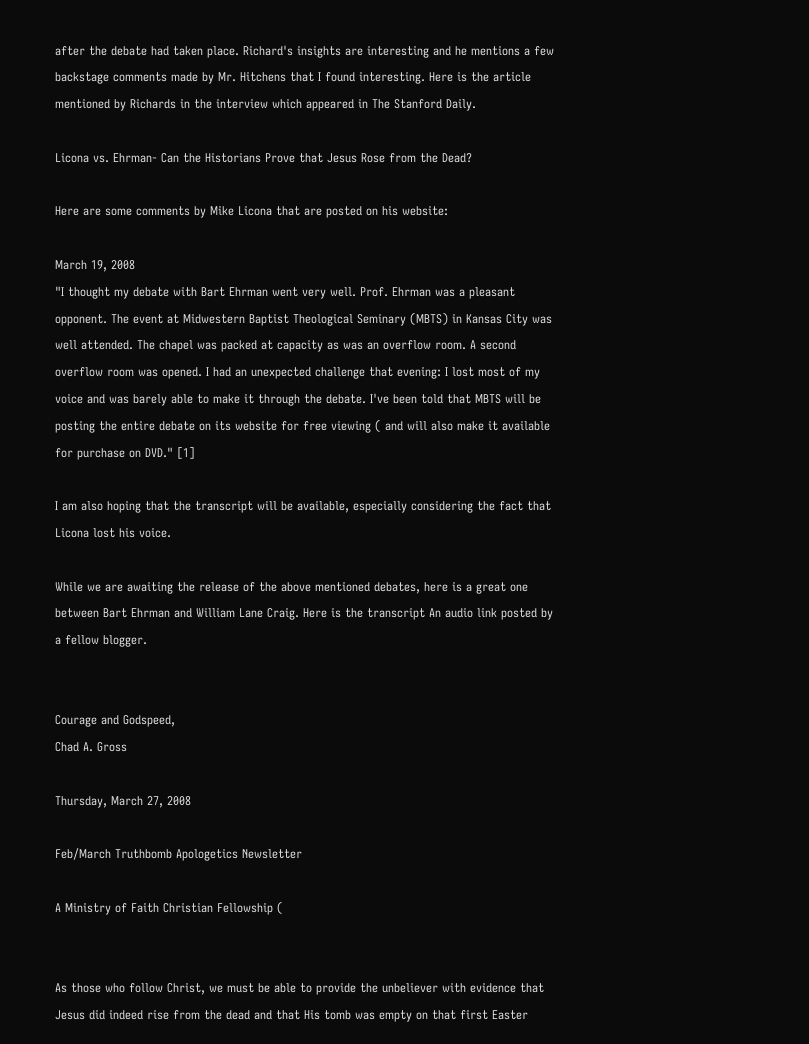after the debate had taken place. Richard's insights are interesting and he mentions a few backstage comments made by Mr. Hitchens that I found interesting. Here is the article mentioned by Richards in the interview which appeared in The Stanford Daily.

Licona vs. Ehrman- Can the Historians Prove that Jesus Rose from the Dead?

Here are some comments by Mike Licona that are posted on his website:

March 19, 2008
"I thought my debate with Bart Ehrman went very well. Prof. Ehrman was a pleasant opponent. The event at Midwestern Baptist Theological Seminary (MBTS) in Kansas City was well attended. The chapel was packed at capacity as was an overflow room. A second overflow room was opened. I had an unexpected challenge that evening: I lost most of my voice and was barely able to make it through the debate. I've been told that MBTS will be posting the entire debate on its website for free viewing ( and will also make it available for purchase on DVD." [1]

I am also hoping that the transcript will be available, especially considering the fact that Licona lost his voice.

While we are awaiting the release of the above mentioned debates, here is a great one between Bart Ehrman and William Lane Craig. Here is the transcript An audio link posted by a fellow blogger.


Courage and Godspeed,
Chad A. Gross

Thursday, March 27, 2008

Feb/March Truthbomb Apologetics Newsletter

A Ministry of Faith Christian Fellowship (


As those who follow Christ, we must be able to provide the unbeliever with evidence that Jesus did indeed rise from the dead and that His tomb was empty on that first Easter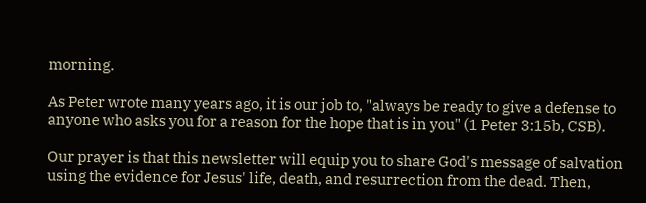morning.

As Peter wrote many years ago, it is our job to, "always be ready to give a defense to anyone who asks you for a reason for the hope that is in you" (1 Peter 3:15b, CSB).

Our prayer is that this newsletter will equip you to share God's message of salvation using the evidence for Jesus' life, death, and resurrection from the dead. Then,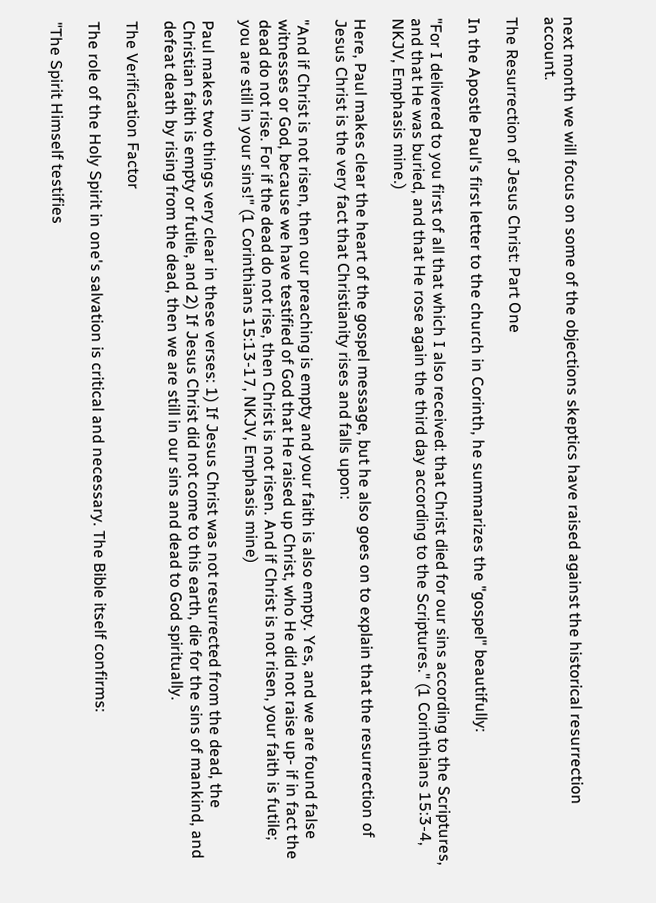next month we will focus on some of the objections skeptics have raised against the historical resurrection account.

The Resurrection of Jesus Christ: Part One

In the Apostle Paul's first letter to the church in Corinth, he summarizes the "gospel" beautifully:

"For I delivered to you first of all that which I also received: that Christ died for our sins according to the Scriptures, and that He was buried, and that He rose again the third day according to the Scriptures." (1 Corinthians 15:3-4, NKJV, Emphasis mine.)

Here, Paul makes clear the heart of the gospel message, but he also goes on to explain that the resurrection of Jesus Christ is the very fact that Christianity rises and falls upon:

"And if Christ is not risen, then our preaching is empty and your faith is also empty. Yes, and we are found false witnesses or God, because we have testified of God that He raised up Christ, who He did not raise up- if in fact the dead do not rise. For if the dead do not rise, then Christ is not risen. And if Christ is not risen, your faith is futile; you are still in your sins!" (1 Corinthians 15:13-17, NKJV, Emphasis mine)

Paul makes two things very clear in these verses: 1) If Jesus Christ was not resurrected from the dead, the Christian faith is empty or futile, and 2) If Jesus Christ did not come to this earth, die for the sins of mankind, and defeat death by rising from the dead, then we are still in our sins and dead to God spiritually.

The Verification Factor

The role of the Holy Spirit in one's salvation is critical and necessary. The Bible itself confirms:

"The Spirit Himself testifies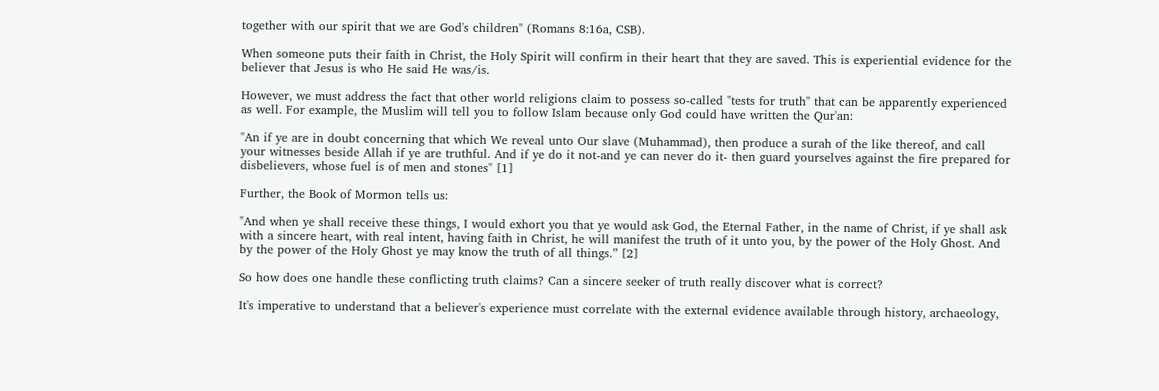together with our spirit that we are God's children" (Romans 8:16a, CSB).

When someone puts their faith in Christ, the Holy Spirit will confirm in their heart that they are saved. This is experiential evidence for the believer that Jesus is who He said He was/is.

However, we must address the fact that other world religions claim to possess so-called "tests for truth" that can be apparently experienced as well. For example, the Muslim will tell you to follow Islam because only God could have written the Qur'an:

"An if ye are in doubt concerning that which We reveal unto Our slave (Muhammad), then produce a surah of the like thereof, and call your witnesses beside Allah if ye are truthful. And if ye do it not-and ye can never do it- then guard yourselves against the fire prepared for disbelievers, whose fuel is of men and stones" [1]

Further, the Book of Mormon tells us:

"And when ye shall receive these things, I would exhort you that ye would ask God, the Eternal Father, in the name of Christ, if ye shall ask with a sincere heart, with real intent, having faith in Christ, he will manifest the truth of it unto you, by the power of the Holy Ghost. And by the power of the Holy Ghost ye may know the truth of all things.” [2]

So how does one handle these conflicting truth claims? Can a sincere seeker of truth really discover what is correct?

It's imperative to understand that a believer's experience must correlate with the external evidence available through history, archaeology,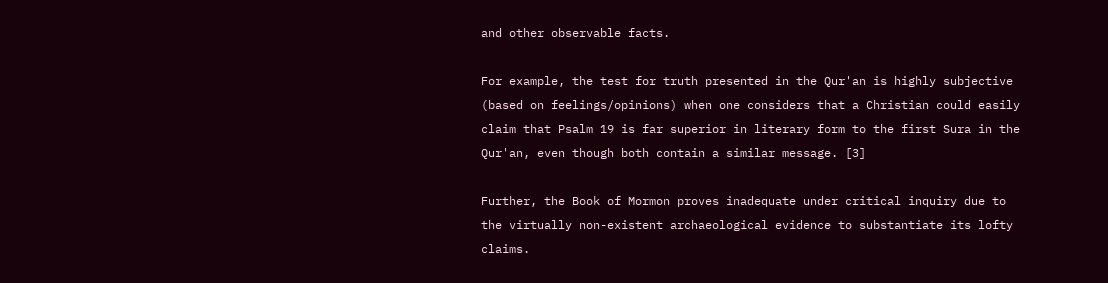and other observable facts.

For example, the test for truth presented in the Qur'an is highly subjective (based on feelings/opinions) when one considers that a Christian could easily claim that Psalm 19 is far superior in literary form to the first Sura in the Qur'an, even though both contain a similar message. [3]

Further, the Book of Mormon proves inadequate under critical inquiry due to the virtually non-existent archaeological evidence to substantiate its lofty claims.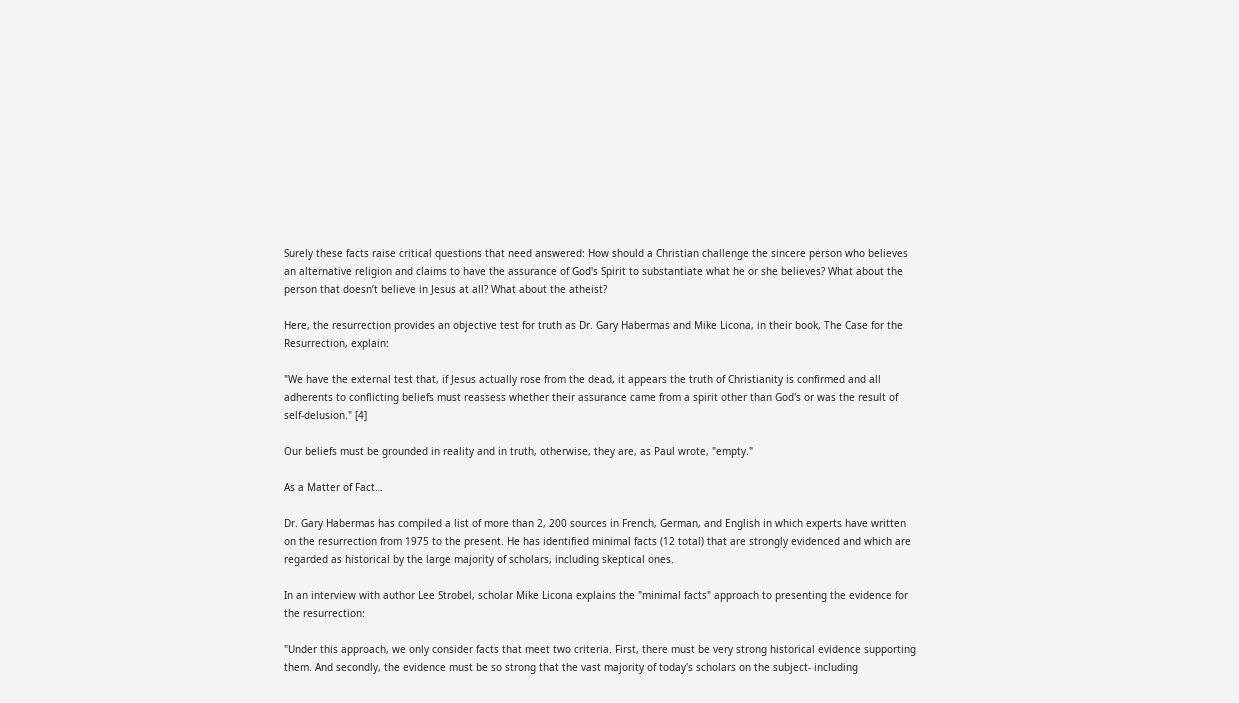Surely these facts raise critical questions that need answered: How should a Christian challenge the sincere person who believes an alternative religion and claims to have the assurance of God's Spirit to substantiate what he or she believes? What about the person that doesn’t believe in Jesus at all? What about the atheist?

Here, the resurrection provides an objective test for truth as Dr. Gary Habermas and Mike Licona, in their book, The Case for the Resurrection, explain:

"We have the external test that, if Jesus actually rose from the dead, it appears the truth of Christianity is confirmed and all adherents to conflicting beliefs must reassess whether their assurance came from a spirit other than God's or was the result of self-delusion." [4]

Our beliefs must be grounded in reality and in truth, otherwise, they are, as Paul wrote, "empty."

As a Matter of Fact…

Dr. Gary Habermas has compiled a list of more than 2, 200 sources in French, German, and English in which experts have written on the resurrection from 1975 to the present. He has identified minimal facts (12 total) that are strongly evidenced and which are regarded as historical by the large majority of scholars, including skeptical ones.

In an interview with author Lee Strobel, scholar Mike Licona explains the "minimal facts" approach to presenting the evidence for the resurrection:

"Under this approach, we only consider facts that meet two criteria. First, there must be very strong historical evidence supporting them. And secondly, the evidence must be so strong that the vast majority of today's scholars on the subject- including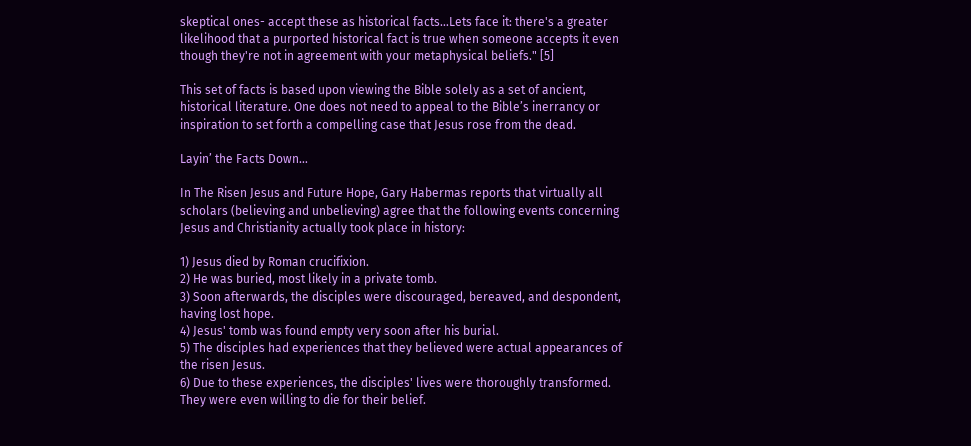skeptical ones- accept these as historical facts…Lets face it: there's a greater likelihood that a purported historical fact is true when someone accepts it even though they're not in agreement with your metaphysical beliefs." [5]

This set of facts is based upon viewing the Bible solely as a set of ancient, historical literature. One does not need to appeal to the Bible’s inerrancy or inspiration to set forth a compelling case that Jesus rose from the dead.

Layin’ the Facts Down…

In The Risen Jesus and Future Hope, Gary Habermas reports that virtually all scholars (believing and unbelieving) agree that the following events concerning Jesus and Christianity actually took place in history:

1) Jesus died by Roman crucifixion.
2) He was buried, most likely in a private tomb.
3) Soon afterwards, the disciples were discouraged, bereaved, and despondent, having lost hope.
4) Jesus' tomb was found empty very soon after his burial.
5) The disciples had experiences that they believed were actual appearances of the risen Jesus.
6) Due to these experiences, the disciples' lives were thoroughly transformed. They were even willing to die for their belief.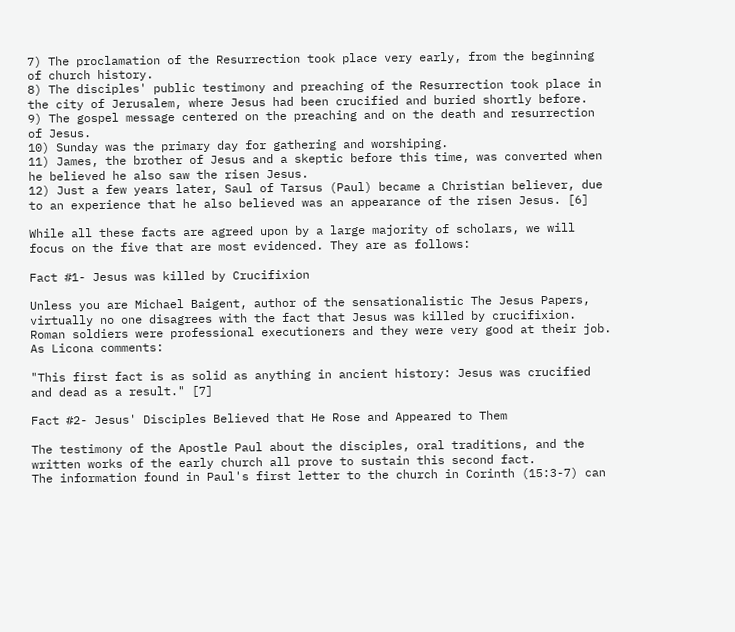7) The proclamation of the Resurrection took place very early, from the beginning of church history.
8) The disciples' public testimony and preaching of the Resurrection took place in the city of Jerusalem, where Jesus had been crucified and buried shortly before.
9) The gospel message centered on the preaching and on the death and resurrection of Jesus.
10) Sunday was the primary day for gathering and worshiping.
11) James, the brother of Jesus and a skeptic before this time, was converted when he believed he also saw the risen Jesus.
12) Just a few years later, Saul of Tarsus (Paul) became a Christian believer, due to an experience that he also believed was an appearance of the risen Jesus. [6]

While all these facts are agreed upon by a large majority of scholars, we will focus on the five that are most evidenced. They are as follows:

Fact #1- Jesus was killed by Crucifixion

Unless you are Michael Baigent, author of the sensationalistic The Jesus Papers, virtually no one disagrees with the fact that Jesus was killed by crucifixion. Roman soldiers were professional executioners and they were very good at their job. As Licona comments:

"This first fact is as solid as anything in ancient history: Jesus was crucified and dead as a result." [7]

Fact #2- Jesus' Disciples Believed that He Rose and Appeared to Them

The testimony of the Apostle Paul about the disciples, oral traditions, and the written works of the early church all prove to sustain this second fact.
The information found in Paul's first letter to the church in Corinth (15:3-7) can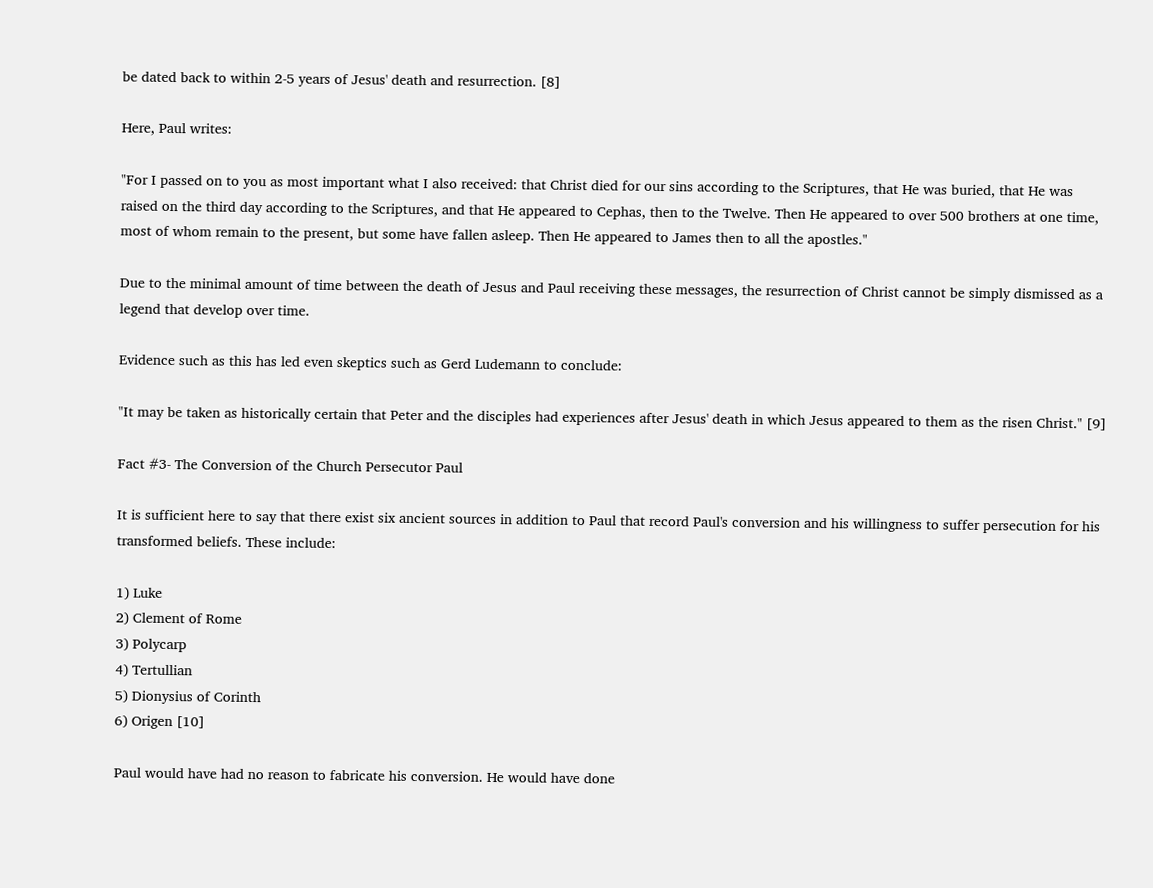be dated back to within 2-5 years of Jesus' death and resurrection. [8]

Here, Paul writes:

"For I passed on to you as most important what I also received: that Christ died for our sins according to the Scriptures, that He was buried, that He was raised on the third day according to the Scriptures, and that He appeared to Cephas, then to the Twelve. Then He appeared to over 500 brothers at one time, most of whom remain to the present, but some have fallen asleep. Then He appeared to James then to all the apostles."

Due to the minimal amount of time between the death of Jesus and Paul receiving these messages, the resurrection of Christ cannot be simply dismissed as a legend that develop over time.

Evidence such as this has led even skeptics such as Gerd Ludemann to conclude:

"It may be taken as historically certain that Peter and the disciples had experiences after Jesus' death in which Jesus appeared to them as the risen Christ." [9]

Fact #3- The Conversion of the Church Persecutor Paul

It is sufficient here to say that there exist six ancient sources in addition to Paul that record Paul's conversion and his willingness to suffer persecution for his transformed beliefs. These include:

1) Luke
2) Clement of Rome
3) Polycarp
4) Tertullian
5) Dionysius of Corinth
6) Origen [10]

Paul would have had no reason to fabricate his conversion. He would have done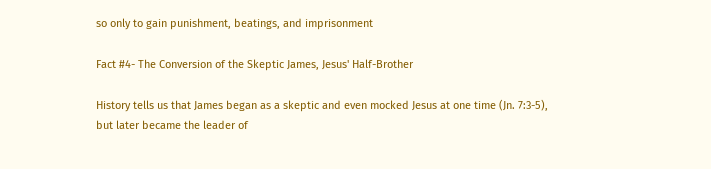so only to gain punishment, beatings, and imprisonment

Fact #4- The Conversion of the Skeptic James, Jesus' Half-Brother

History tells us that James began as a skeptic and even mocked Jesus at one time (Jn. 7:3-5), but later became the leader of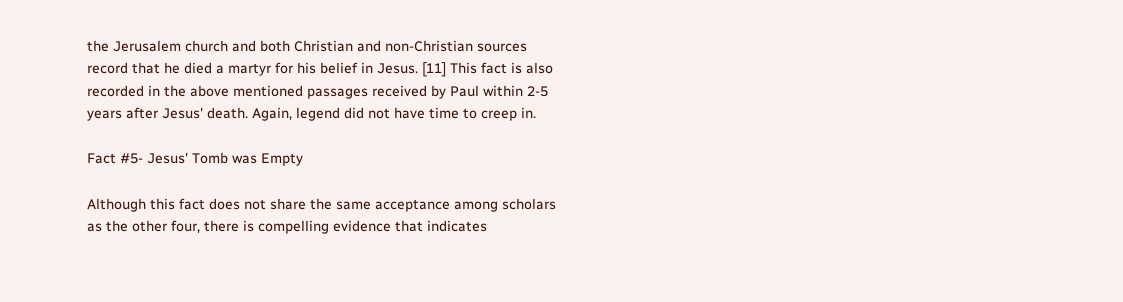the Jerusalem church and both Christian and non-Christian sources record that he died a martyr for his belief in Jesus. [11] This fact is also recorded in the above mentioned passages received by Paul within 2-5 years after Jesus' death. Again, legend did not have time to creep in.

Fact #5- Jesus' Tomb was Empty

Although this fact does not share the same acceptance among scholars as the other four, there is compelling evidence that indicates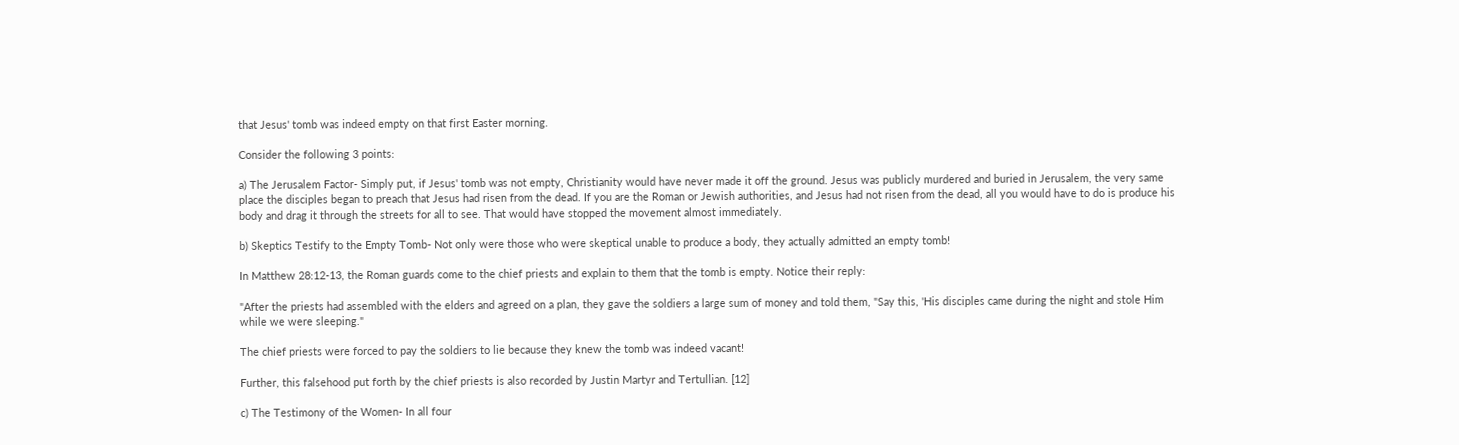that Jesus' tomb was indeed empty on that first Easter morning.

Consider the following 3 points:

a) The Jerusalem Factor- Simply put, if Jesus' tomb was not empty, Christianity would have never made it off the ground. Jesus was publicly murdered and buried in Jerusalem, the very same place the disciples began to preach that Jesus had risen from the dead. If you are the Roman or Jewish authorities, and Jesus had not risen from the dead, all you would have to do is produce his body and drag it through the streets for all to see. That would have stopped the movement almost immediately.

b) Skeptics Testify to the Empty Tomb- Not only were those who were skeptical unable to produce a body, they actually admitted an empty tomb!

In Matthew 28:12-13, the Roman guards come to the chief priests and explain to them that the tomb is empty. Notice their reply:

"After the priests had assembled with the elders and agreed on a plan, they gave the soldiers a large sum of money and told them, "Say this, 'His disciples came during the night and stole Him while we were sleeping."

The chief priests were forced to pay the soldiers to lie because they knew the tomb was indeed vacant!

Further, this falsehood put forth by the chief priests is also recorded by Justin Martyr and Tertullian. [12]

c) The Testimony of the Women- In all four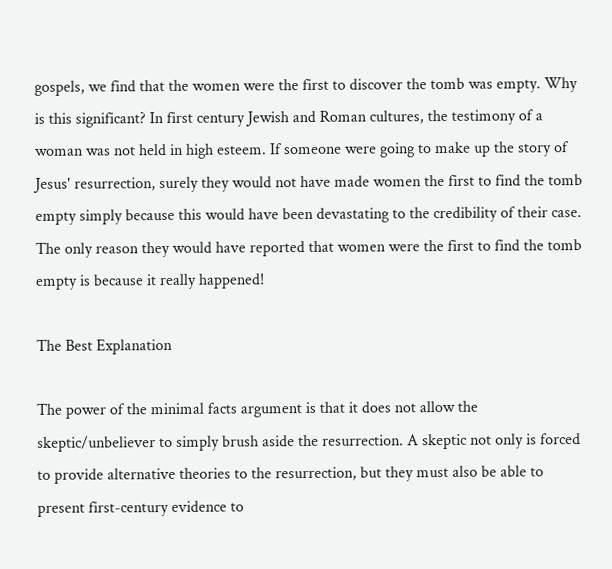gospels, we find that the women were the first to discover the tomb was empty. Why is this significant? In first century Jewish and Roman cultures, the testimony of a woman was not held in high esteem. If someone were going to make up the story of Jesus' resurrection, surely they would not have made women the first to find the tomb empty simply because this would have been devastating to the credibility of their case. The only reason they would have reported that women were the first to find the tomb empty is because it really happened!

The Best Explanation

The power of the minimal facts argument is that it does not allow the skeptic/unbeliever to simply brush aside the resurrection. A skeptic not only is forced to provide alternative theories to the resurrection, but they must also be able to present first-century evidence to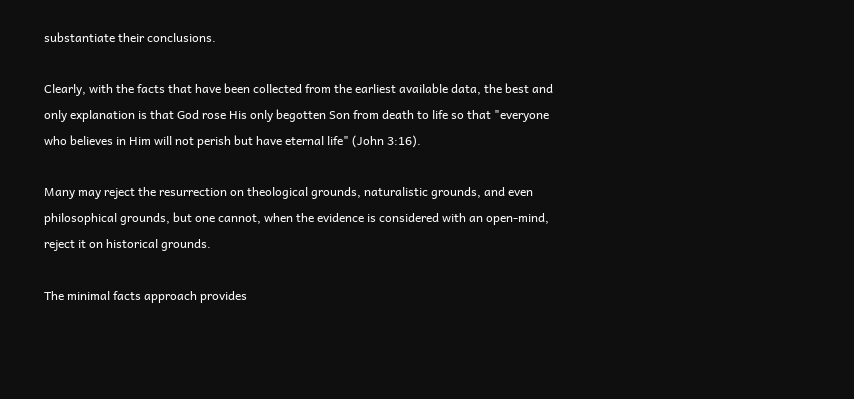substantiate their conclusions.

Clearly, with the facts that have been collected from the earliest available data, the best and only explanation is that God rose His only begotten Son from death to life so that "everyone who believes in Him will not perish but have eternal life" (John 3:16).

Many may reject the resurrection on theological grounds, naturalistic grounds, and even philosophical grounds, but one cannot, when the evidence is considered with an open-mind, reject it on historical grounds.

The minimal facts approach provides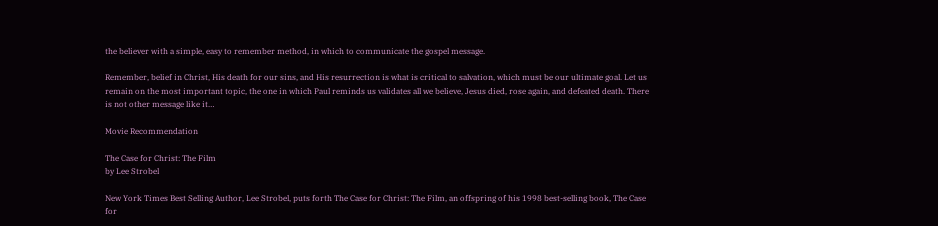the believer with a simple, easy to remember method, in which to communicate the gospel message.

Remember, belief in Christ, His death for our sins, and His resurrection is what is critical to salvation, which must be our ultimate goal. Let us remain on the most important topic, the one in which Paul reminds us validates all we believe, Jesus died, rose again, and defeated death. There is not other message like it…

Movie Recommendation

The Case for Christ: The Film
by Lee Strobel

New York Times Best Selling Author, Lee Strobel, puts forth The Case for Christ: The Film, an offspring of his 1998 best-selling book, The Case for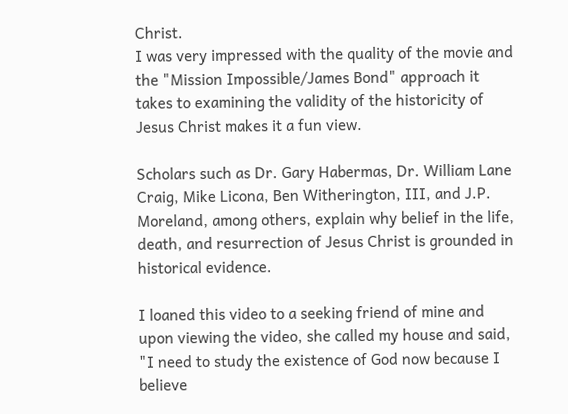Christ.
I was very impressed with the quality of the movie and the "Mission Impossible/James Bond" approach it takes to examining the validity of the historicity of Jesus Christ makes it a fun view.

Scholars such as Dr. Gary Habermas, Dr. William Lane Craig, Mike Licona, Ben Witherington, III, and J.P. Moreland, among others, explain why belief in the life, death, and resurrection of Jesus Christ is grounded in historical evidence.

I loaned this video to a seeking friend of mine and upon viewing the video, she called my house and said, "I need to study the existence of God now because I believe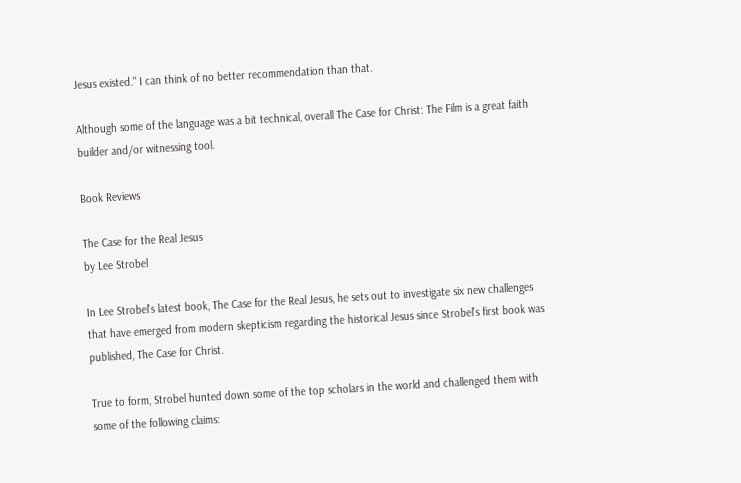Jesus existed." I can think of no better recommendation than that.

Although some of the language was a bit technical, overall The Case for Christ: The Film is a great faith builder and/or witnessing tool.

Book Reviews

The Case for the Real Jesus
by Lee Strobel

In Lee Strobel's latest book, The Case for the Real Jesus, he sets out to investigate six new challenges that have emerged from modern skepticism regarding the historical Jesus since Strobel's first book was published, The Case for Christ.

True to form, Strobel hunted down some of the top scholars in the world and challenged them with some of the following claims: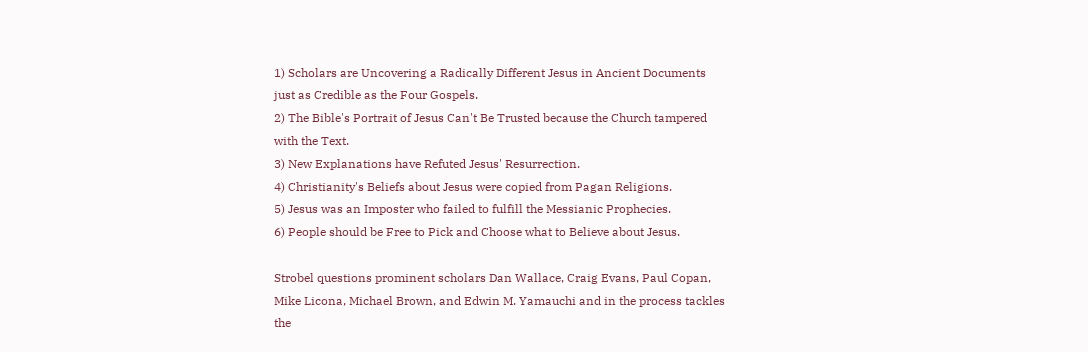1) Scholars are Uncovering a Radically Different Jesus in Ancient Documents just as Credible as the Four Gospels.
2) The Bible's Portrait of Jesus Can't Be Trusted because the Church tampered with the Text.
3) New Explanations have Refuted Jesus' Resurrection.
4) Christianity's Beliefs about Jesus were copied from Pagan Religions.
5) Jesus was an Imposter who failed to fulfill the Messianic Prophecies.
6) People should be Free to Pick and Choose what to Believe about Jesus.

Strobel questions prominent scholars Dan Wallace, Craig Evans, Paul Copan, Mike Licona, Michael Brown, and Edwin M. Yamauchi and in the process tackles the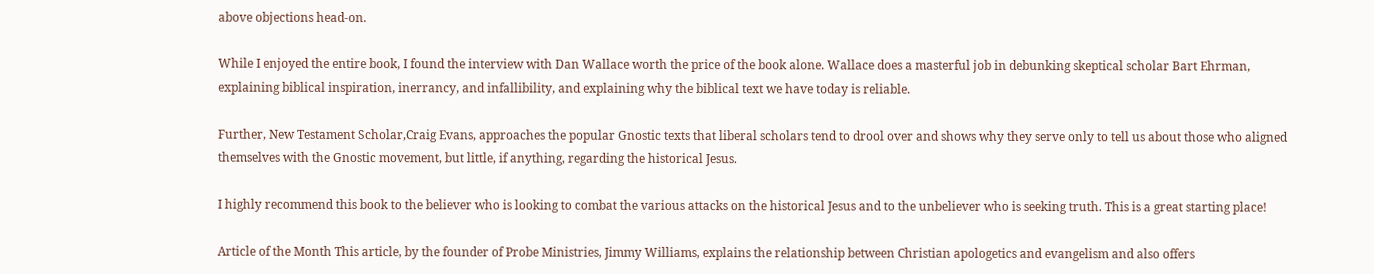above objections head-on.

While I enjoyed the entire book, I found the interview with Dan Wallace worth the price of the book alone. Wallace does a masterful job in debunking skeptical scholar Bart Ehrman, explaining biblical inspiration, inerrancy, and infallibility, and explaining why the biblical text we have today is reliable.

Further, New Testament Scholar,Craig Evans, approaches the popular Gnostic texts that liberal scholars tend to drool over and shows why they serve only to tell us about those who aligned themselves with the Gnostic movement, but little, if anything, regarding the historical Jesus.

I highly recommend this book to the believer who is looking to combat the various attacks on the historical Jesus and to the unbeliever who is seeking truth. This is a great starting place!

Article of the Month This article, by the founder of Probe Ministries, Jimmy Williams, explains the relationship between Christian apologetics and evangelism and also offers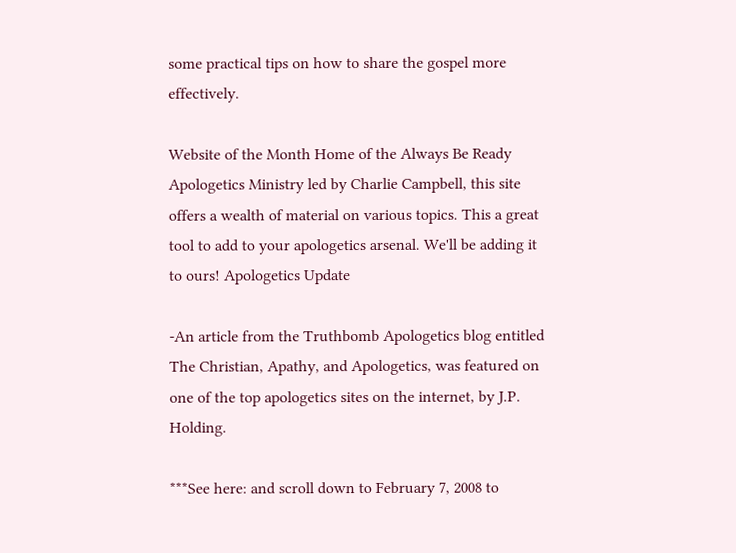some practical tips on how to share the gospel more effectively.

Website of the Month Home of the Always Be Ready Apologetics Ministry led by Charlie Campbell, this site offers a wealth of material on various topics. This a great tool to add to your apologetics arsenal. We'll be adding it to ours! Apologetics Update

-An article from the Truthbomb Apologetics blog entitled The Christian, Apathy, and Apologetics, was featured on one of the top apologetics sites on the internet, by J.P. Holding.

***See here: and scroll down to February 7, 2008 to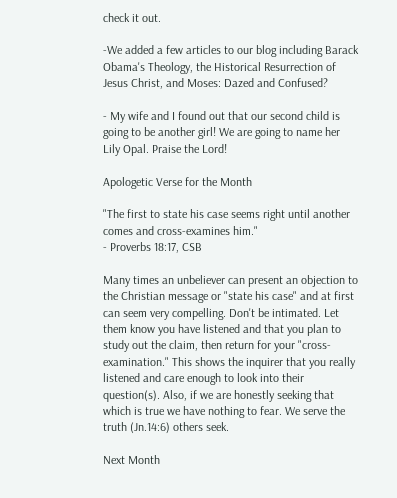check it out.

-We added a few articles to our blog including Barack Obama's Theology, the Historical Resurrection of Jesus Christ, and Moses: Dazed and Confused?

- My wife and I found out that our second child is going to be another girl! We are going to name her Lily Opal. Praise the Lord!

Apologetic Verse for the Month

"The first to state his case seems right until another comes and cross-examines him."
- Proverbs 18:17, CSB

Many times an unbeliever can present an objection to the Christian message or "state his case" and at first can seem very compelling. Don't be intimated. Let them know you have listened and that you plan to study out the claim, then return for your "cross-examination." This shows the inquirer that you really listened and care enough to look into their question(s). Also, if we are honestly seeking that which is true we have nothing to fear. We serve the truth (Jn.14:6) others seek.

Next Month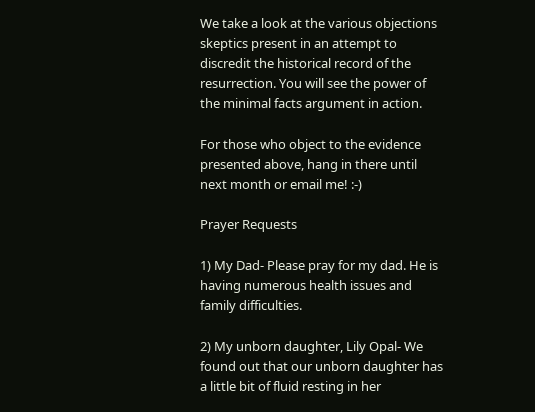We take a look at the various objections skeptics present in an attempt to discredit the historical record of the resurrection. You will see the power of the minimal facts argument in action.

For those who object to the evidence presented above, hang in there until next month or email me! :-)

Prayer Requests

1) My Dad- Please pray for my dad. He is having numerous health issues and family difficulties.

2) My unborn daughter, Lily Opal- We found out that our unborn daughter has a little bit of fluid resting in her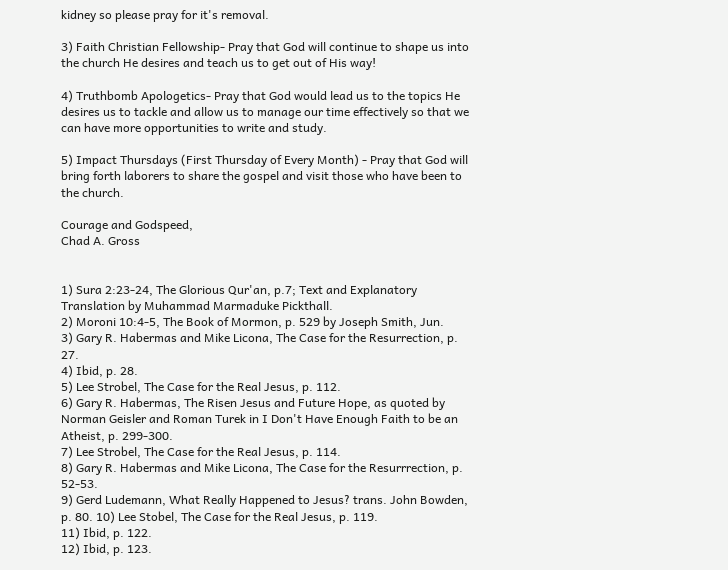kidney so please pray for it's removal.

3) Faith Christian Fellowship- Pray that God will continue to shape us into the church He desires and teach us to get out of His way!

4) Truthbomb Apologetics- Pray that God would lead us to the topics He desires us to tackle and allow us to manage our time effectively so that we can have more opportunities to write and study.

5) Impact Thursdays (First Thursday of Every Month) - Pray that God will bring forth laborers to share the gospel and visit those who have been to the church.

Courage and Godspeed,
Chad A. Gross


1) Sura 2:23-24, The Glorious Qur'an, p.7; Text and Explanatory Translation by Muhammad Marmaduke Pickthall.
2) Moroni 10:4-5, The Book of Mormon, p. 529 by Joseph Smith, Jun.
3) Gary R. Habermas and Mike Licona, The Case for the Resurrection, p. 27.
4) Ibid, p. 28.
5) Lee Strobel, The Case for the Real Jesus, p. 112.
6) Gary R. Habermas, The Risen Jesus and Future Hope, as quoted by Norman Geisler and Roman Turek in I Don't Have Enough Faith to be an Atheist, p. 299-300.
7) Lee Strobel, The Case for the Real Jesus, p. 114.
8) Gary R. Habermas and Mike Licona, The Case for the Resurrrection, p. 52-53.
9) Gerd Ludemann, What Really Happened to Jesus? trans. John Bowden, p. 80. 10) Lee Stobel, The Case for the Real Jesus, p. 119.
11) Ibid, p. 122.
12) Ibid, p. 123.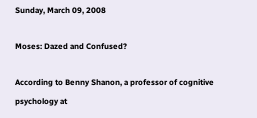Sunday, March 09, 2008

Moses: Dazed and Confused?

According to Benny Shanon, a professor of cognitive psychology at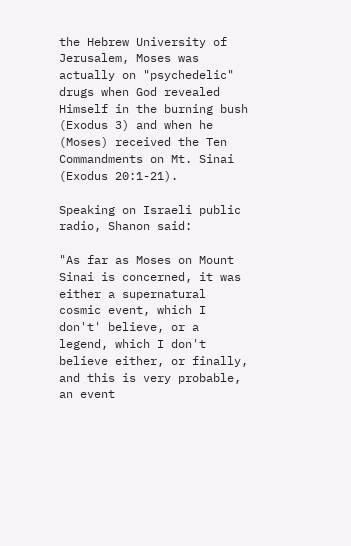the Hebrew University of Jerusalem, Moses was actually on "psychedelic" drugs when God revealed Himself in the burning bush (Exodus 3) and when he (Moses) received the Ten Commandments on Mt. Sinai (Exodus 20:1-21).

Speaking on Israeli public radio, Shanon said:

"As far as Moses on Mount Sinai is concerned, it was either a supernatural cosmic event, which I don't' believe, or a legend, which I don't believe either, or finally, and this is very probable, an event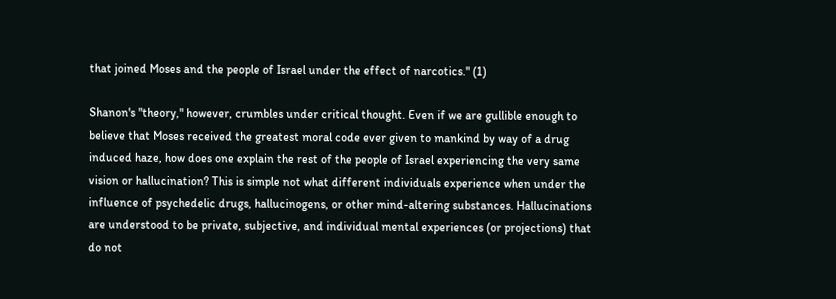that joined Moses and the people of Israel under the effect of narcotics." (1)

Shanon's "theory," however, crumbles under critical thought. Even if we are gullible enough to believe that Moses received the greatest moral code ever given to mankind by way of a drug induced haze, how does one explain the rest of the people of Israel experiencing the very same vision or hallucination? This is simple not what different individuals experience when under the influence of psychedelic drugs, hallucinogens, or other mind-altering substances. Hallucinations are understood to be private, subjective, and individual mental experiences (or projections) that do not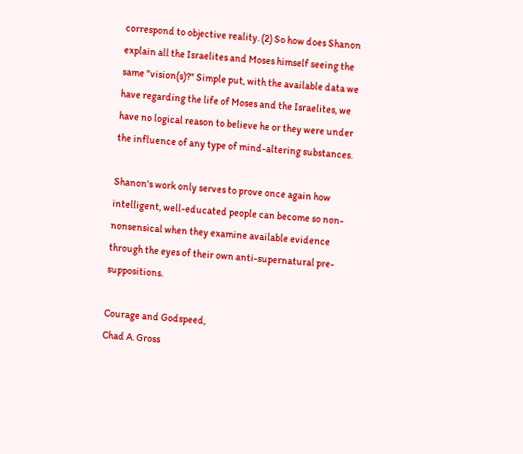correspond to objective reality. (2) So how does Shanon explain all the Israelites and Moses himself seeing the same "vision(s)?" Simple put, with the available data we have regarding the life of Moses and the Israelites, we have no logical reason to believe he or they were under the influence of any type of mind-altering substances.

Shanon's work only serves to prove once again how intelligent, well-educated people can become so non-nonsensical when they examine available evidence through the eyes of their own anti-supernatural pre-suppositions.

Courage and Godspeed,
Chad A. Gross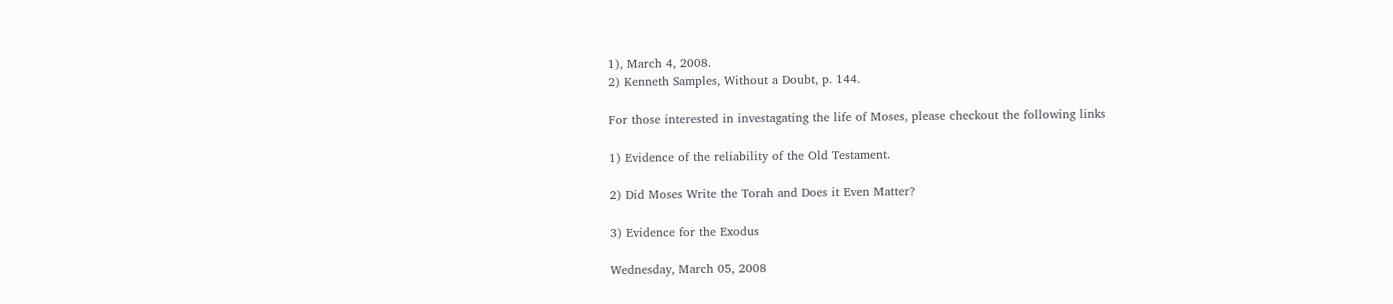1), March 4, 2008.
2) Kenneth Samples, Without a Doubt, p. 144.

For those interested in investagating the life of Moses, please checkout the following links

1) Evidence of the reliability of the Old Testament.

2) Did Moses Write the Torah and Does it Even Matter?

3) Evidence for the Exodus

Wednesday, March 05, 2008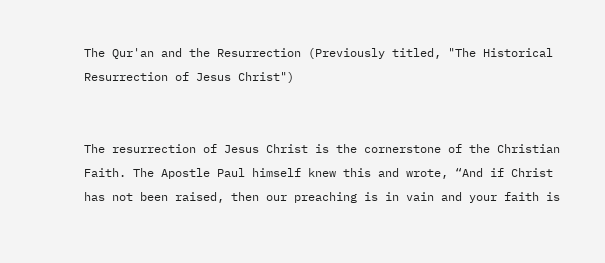The Qur'an and the Resurrection (Previously titled, "The Historical Resurrection of Jesus Christ")


The resurrection of Jesus Christ is the cornerstone of the Christian Faith. The Apostle Paul himself knew this and wrote, “And if Christ has not been raised, then our preaching is in vain and your faith is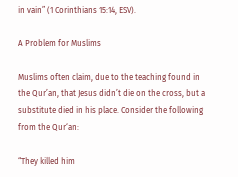in vain” (1 Corinthians 15:14, ESV).

A Problem for Muslims

Muslims often claim, due to the teaching found in the Qur’an, that Jesus didn’t die on the cross, but a substitute died in his place. Consider the following from the Qur‘an:

“They killed him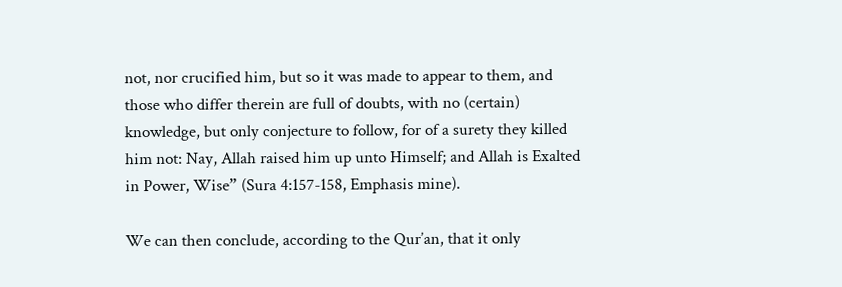not, nor crucified him, but so it was made to appear to them, and those who differ therein are full of doubts, with no (certain) knowledge, but only conjecture to follow, for of a surety they killed him not: Nay, Allah raised him up unto Himself; and Allah is Exalted in Power, Wise” (Sura 4:157-158, Emphasis mine).

We can then conclude, according to the Qur’an, that it only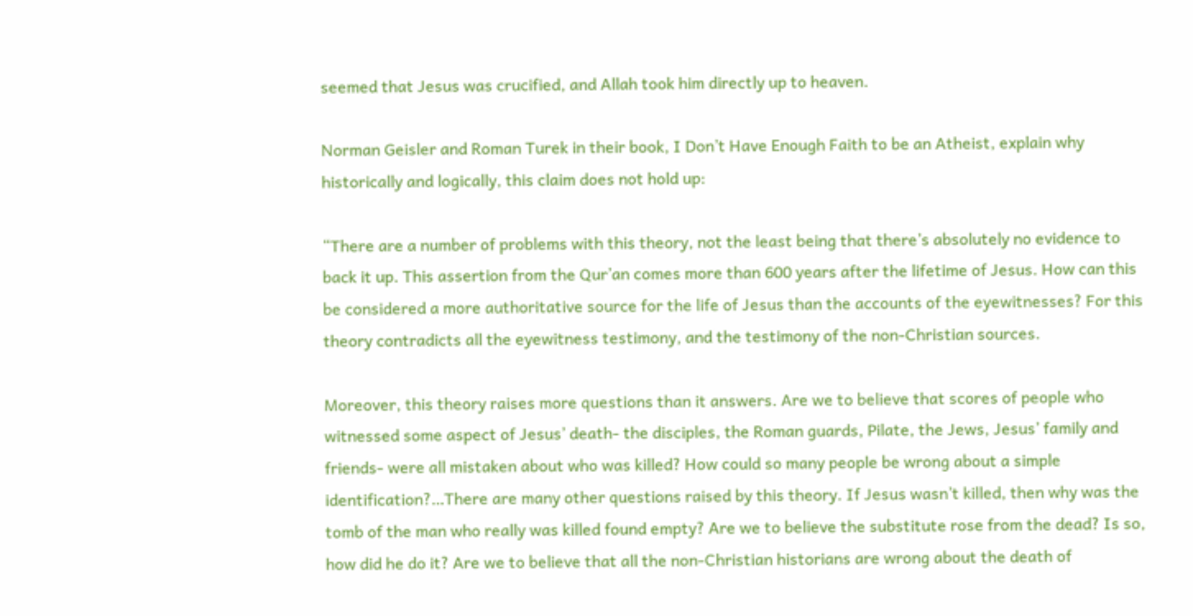seemed that Jesus was crucified, and Allah took him directly up to heaven.

Norman Geisler and Roman Turek in their book, I Don’t Have Enough Faith to be an Atheist, explain why historically and logically, this claim does not hold up:

“There are a number of problems with this theory, not the least being that there’s absolutely no evidence to back it up. This assertion from the Qur’an comes more than 600 years after the lifetime of Jesus. How can this be considered a more authoritative source for the life of Jesus than the accounts of the eyewitnesses? For this theory contradicts all the eyewitness testimony, and the testimony of the non-Christian sources.

Moreover, this theory raises more questions than it answers. Are we to believe that scores of people who witnessed some aspect of Jesus’ death- the disciples, the Roman guards, Pilate, the Jews, Jesus’ family and friends- were all mistaken about who was killed? How could so many people be wrong about a simple identification?…There are many other questions raised by this theory. If Jesus wasn’t killed, then why was the tomb of the man who really was killed found empty? Are we to believe the substitute rose from the dead? Is so, how did he do it? Are we to believe that all the non-Christian historians are wrong about the death of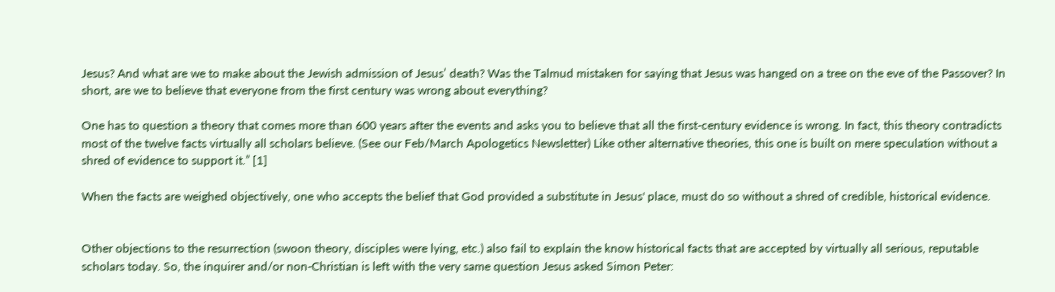Jesus? And what are we to make about the Jewish admission of Jesus’ death? Was the Talmud mistaken for saying that Jesus was hanged on a tree on the eve of the Passover? In short, are we to believe that everyone from the first century was wrong about everything?

One has to question a theory that comes more than 600 years after the events and asks you to believe that all the first-century evidence is wrong. In fact, this theory contradicts most of the twelve facts virtually all scholars believe. (See our Feb/March Apologetics Newsletter) Like other alternative theories, this one is built on mere speculation without a shred of evidence to support it.” [1]

When the facts are weighed objectively, one who accepts the belief that God provided a substitute in Jesus' place, must do so without a shred of credible, historical evidence.


Other objections to the resurrection (swoon theory, disciples were lying, etc.) also fail to explain the know historical facts that are accepted by virtually all serious, reputable scholars today. So, the inquirer and/or non-Christian is left with the very same question Jesus asked Simon Peter: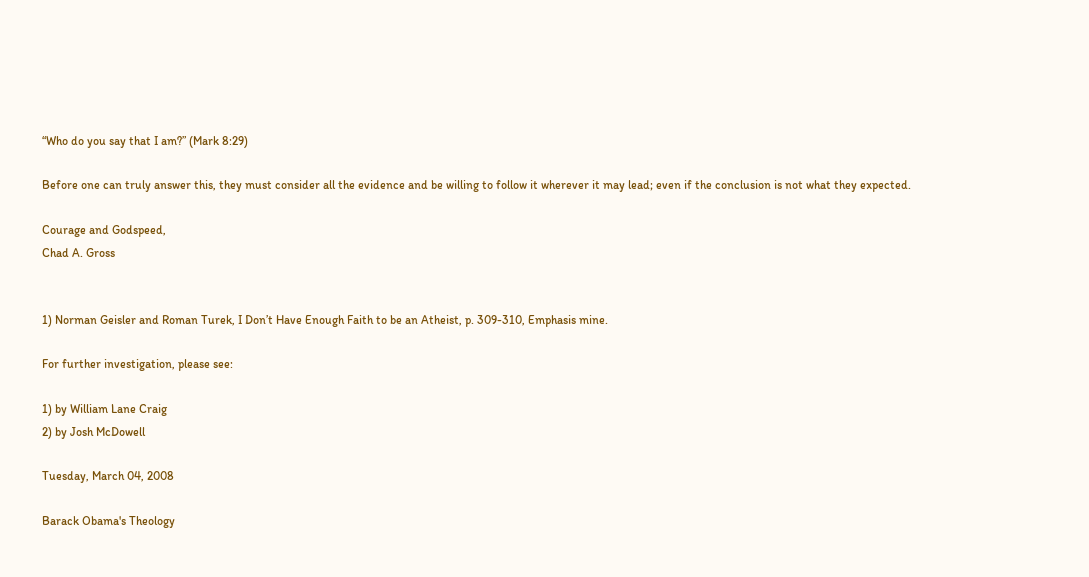“Who do you say that I am?” (Mark 8:29)

Before one can truly answer this, they must consider all the evidence and be willing to follow it wherever it may lead; even if the conclusion is not what they expected.

Courage and Godspeed,
Chad A. Gross


1) Norman Geisler and Roman Turek, I Don’t Have Enough Faith to be an Atheist, p. 309-310, Emphasis mine.

For further investigation, please see:

1) by William Lane Craig
2) by Josh McDowell

Tuesday, March 04, 2008

Barack Obama's Theology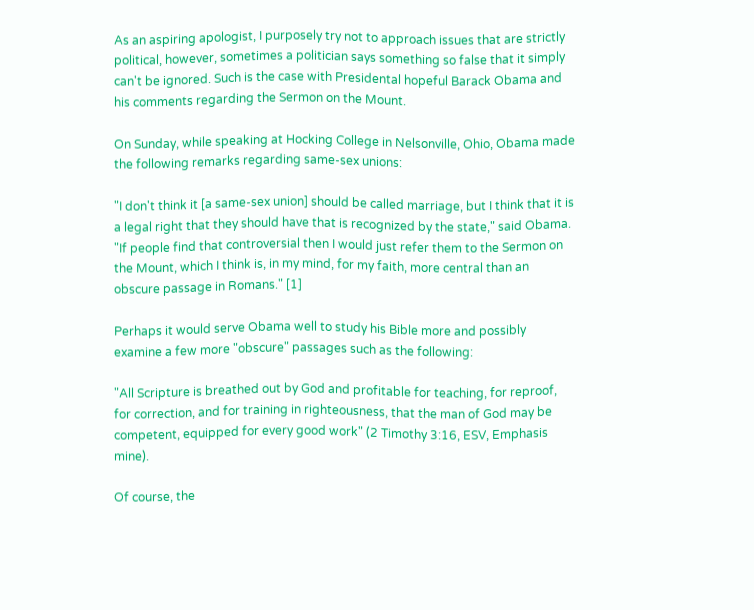As an aspiring apologist, I purposely try not to approach issues that are strictly political, however, sometimes a politician says something so false that it simply can't be ignored. Such is the case with Presidental hopeful Barack Obama and his comments regarding the Sermon on the Mount.

On Sunday, while speaking at Hocking College in Nelsonville, Ohio, Obama made the following remarks regarding same-sex unions:

"I don't think it [a same-sex union] should be called marriage, but I think that it is a legal right that they should have that is recognized by the state," said Obama. "If people find that controversial then I would just refer them to the Sermon on the Mount, which I think is, in my mind, for my faith, more central than an obscure passage in Romans." [1]

Perhaps it would serve Obama well to study his Bible more and possibly examine a few more "obscure" passages such as the following:

"All Scripture is breathed out by God and profitable for teaching, for reproof, for correction, and for training in righteousness, that the man of God may be competent, equipped for every good work" (2 Timothy 3:16, ESV, Emphasis mine).

Of course, the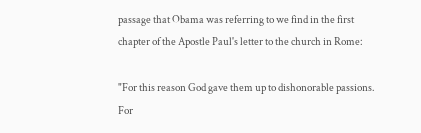passage that Obama was referring to we find in the first chapter of the Apostle Paul's letter to the church in Rome:

"For this reason God gave them up to dishonorable passions. For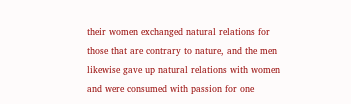their women exchanged natural relations for those that are contrary to nature, and the men likewise gave up natural relations with women and were consumed with passion for one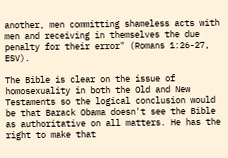another, men committing shameless acts with men and receiving in themselves the due penalty for their error" (Romans 1:26-27, ESV).

The Bible is clear on the issue of homosexuality in both the Old and New Testaments so the logical conclusion would be that Barack Obama doesn't see the Bible as authoritative on all matters. He has the right to make that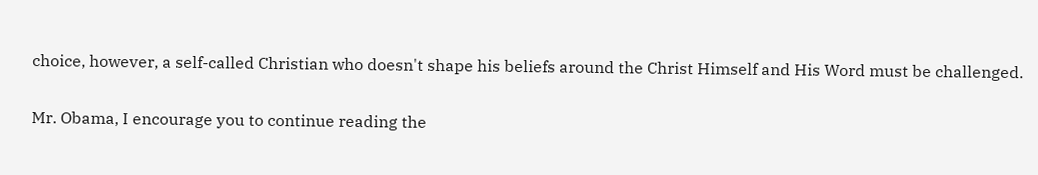choice, however, a self-called Christian who doesn't shape his beliefs around the Christ Himself and His Word must be challenged.

Mr. Obama, I encourage you to continue reading the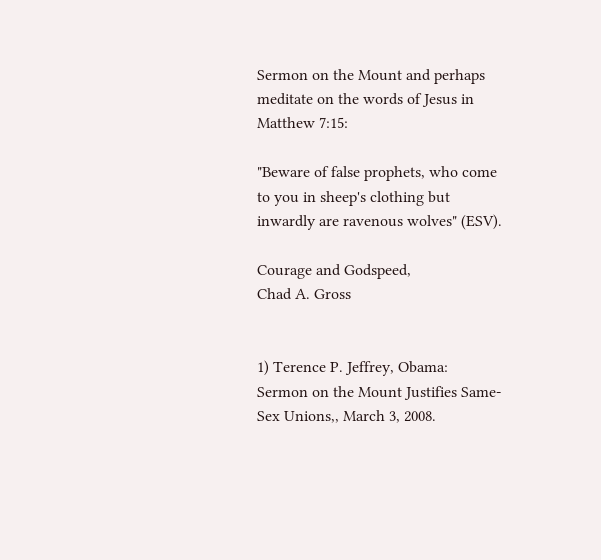Sermon on the Mount and perhaps meditate on the words of Jesus in Matthew 7:15:

"Beware of false prophets, who come to you in sheep's clothing but inwardly are ravenous wolves" (ESV).

Courage and Godspeed,
Chad A. Gross


1) Terence P. Jeffrey, Obama: Sermon on the Mount Justifies Same-Sex Unions,, March 3, 2008.